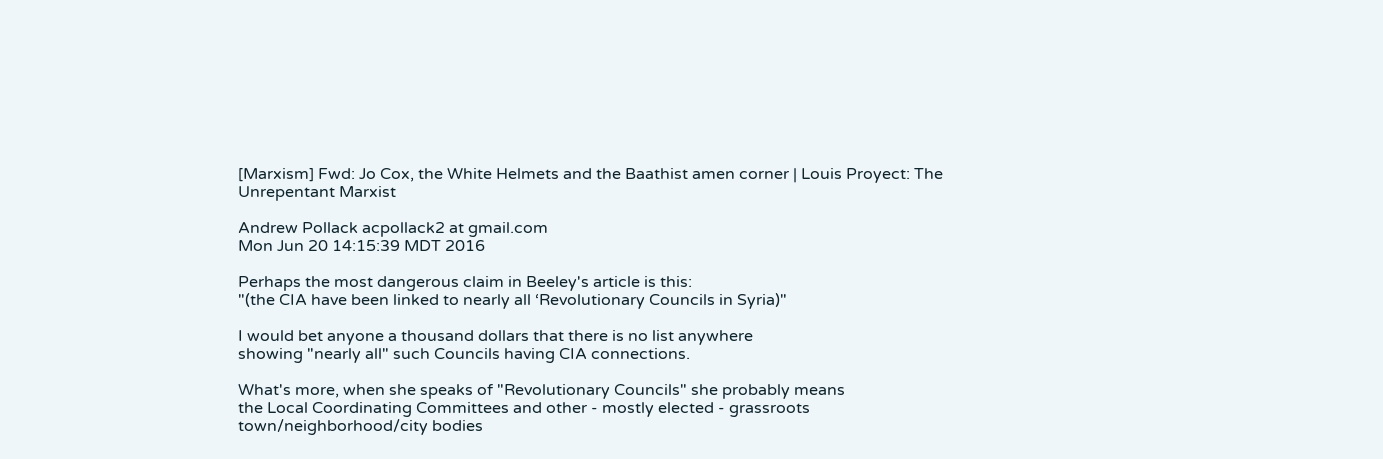[Marxism] Fwd: Jo Cox, the White Helmets and the Baathist amen corner | Louis Proyect: The Unrepentant Marxist

Andrew Pollack acpollack2 at gmail.com
Mon Jun 20 14:15:39 MDT 2016

Perhaps the most dangerous claim in Beeley's article is this:
"(the CIA have been linked to nearly all ‘Revolutionary Councils in Syria)"

I would bet anyone a thousand dollars that there is no list anywhere
showing "nearly all" such Councils having CIA connections.

What's more, when she speaks of "Revolutionary Councils" she probably means
the Local Coordinating Committees and other - mostly elected - grassroots
town/neighborhood/city bodies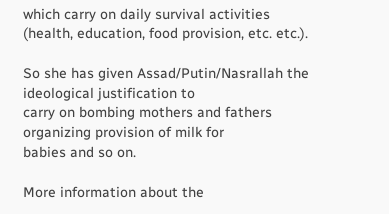which carry on daily survival activities
(health, education, food provision, etc. etc.).

So she has given Assad/Putin/Nasrallah the ideological justification to
carry on bombing mothers and fathers organizing provision of milk for
babies and so on.

More information about the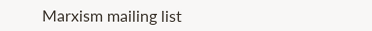Marxism mailing list